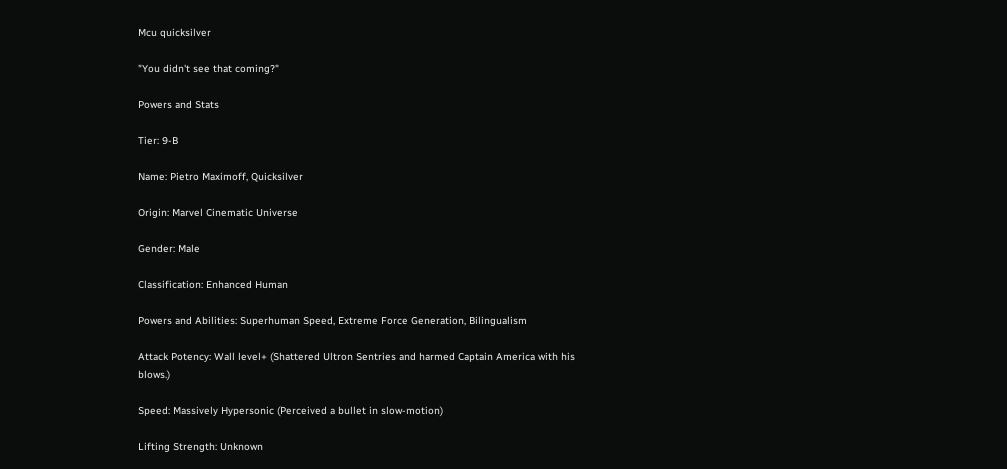Mcu quicksilver

"You didn't see that coming?"

Powers and Stats

Tier: 9-B

Name: Pietro Maximoff, Quicksilver

Origin: Marvel Cinematic Universe

Gender: Male

Classification: Enhanced Human

Powers and Abilities: Superhuman Speed, Extreme Force Generation, Bilingualism

Attack Potency: Wall level+ (Shattered Ultron Sentries and harmed Captain America with his blows.)

Speed: Massively Hypersonic (Perceived a bullet in slow-motion)

Lifting Strength: Unknown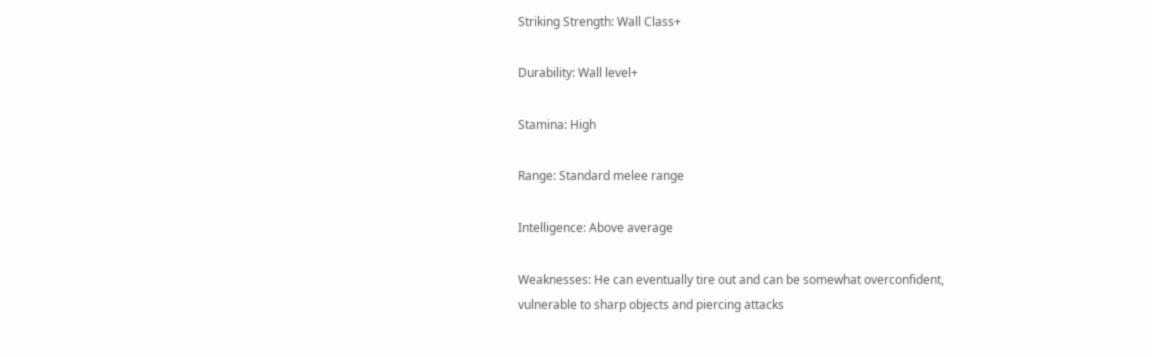Striking Strength: Wall Class+

Durability: Wall level+

Stamina: High

Range: Standard melee range

Intelligence: Above average

Weaknesses: He can eventually tire out and can be somewhat overconfident, vulnerable to sharp objects and piercing attacks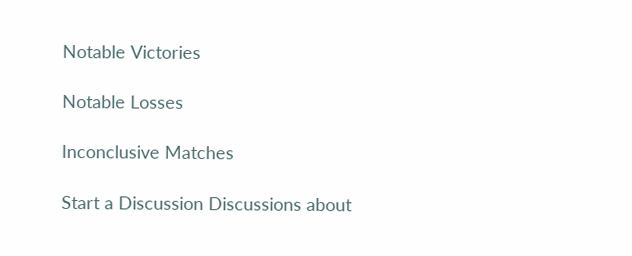Notable Victories

Notable Losses

Inconclusive Matches

Start a Discussion Discussions about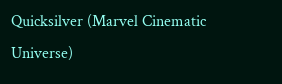Quicksilver (Marvel Cinematic Universe)